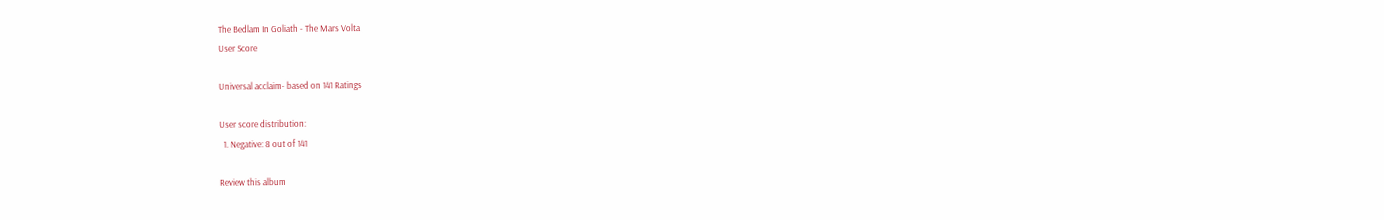The Bedlam In Goliath - The Mars Volta
User Score

Universal acclaim- based on 141 Ratings

User score distribution:
  1. Negative: 8 out of 141

Review this album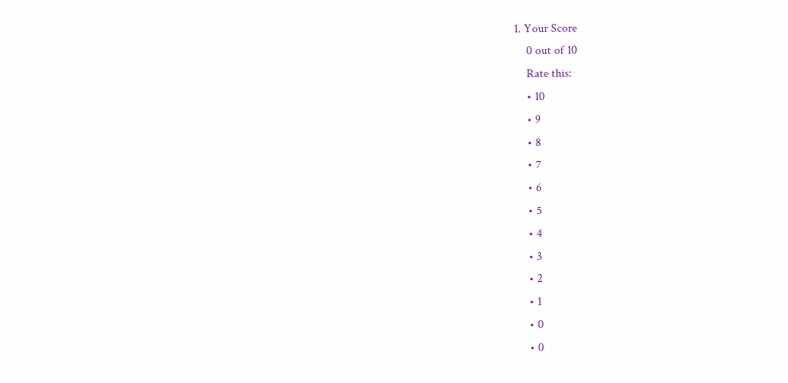1. Your Score
    0 out of 10
    Rate this:
    • 10
    • 9
    • 8
    • 7
    • 6
    • 5
    • 4
    • 3
    • 2
    • 1
    • 0
    • 0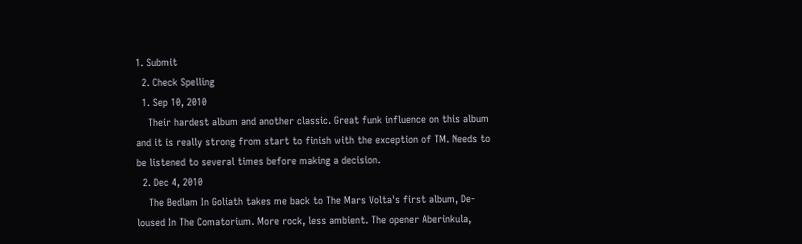1. Submit
  2. Check Spelling
  1. Sep 10, 2010
    Their hardest album and another classic. Great funk influence on this album and it is really strong from start to finish with the exception of TM. Needs to be listened to several times before making a decision.
  2. Dec 4, 2010
    The Bedlam In Goliath takes me back to The Mars Volta's first album, De-loused In The Comatorium. More rock, less ambient. The opener Aberinkula,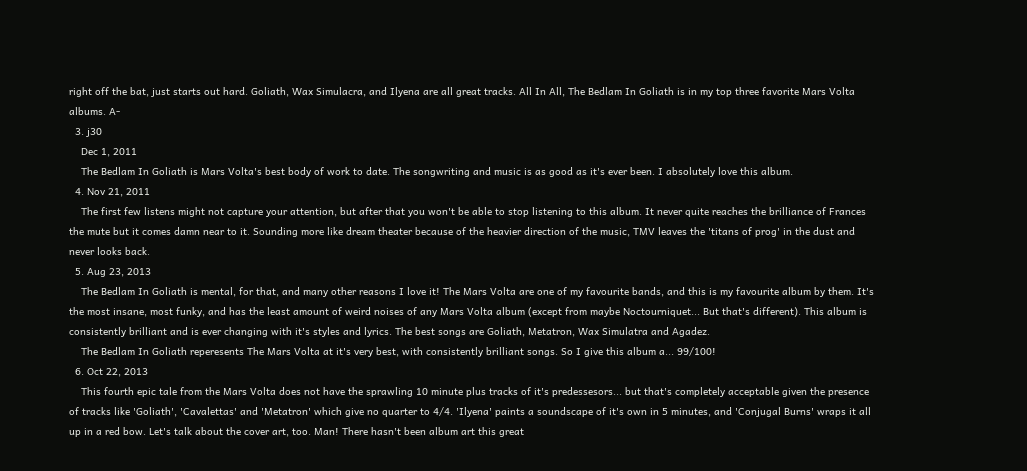right off the bat, just starts out hard. Goliath, Wax Simulacra, and Ilyena are all great tracks. All In All, The Bedlam In Goliath is in my top three favorite Mars Volta albums. A-
  3. j30
    Dec 1, 2011
    The Bedlam In Goliath is Mars Volta's best body of work to date. The songwriting and music is as good as it's ever been. I absolutely love this album.
  4. Nov 21, 2011
    The first few listens might not capture your attention, but after that you won't be able to stop listening to this album. It never quite reaches the brilliance of Frances the mute but it comes damn near to it. Sounding more like dream theater because of the heavier direction of the music, TMV leaves the 'titans of prog' in the dust and never looks back.
  5. Aug 23, 2013
    The Bedlam In Goliath is mental, for that, and many other reasons I love it! The Mars Volta are one of my favourite bands, and this is my favourite album by them. It's the most insane, most funky, and has the least amount of weird noises of any Mars Volta album (except from maybe Noctourniquet... But that's different). This album is consistently brilliant and is ever changing with it's styles and lyrics. The best songs are Goliath, Metatron, Wax Simulatra and Agadez.
    The Bedlam In Goliath reperesents The Mars Volta at it's very best, with consistently brilliant songs. So I give this album a... 99/100!
  6. Oct 22, 2013
    This fourth epic tale from the Mars Volta does not have the sprawling 10 minute plus tracks of it's predessesors... but that's completely acceptable given the presence of tracks like 'Goliath', 'Cavalettas' and 'Metatron' which give no quarter to 4/4. 'Ilyena' paints a soundscape of it's own in 5 minutes, and 'Conjugal Burns' wraps it all up in a red bow. Let's talk about the cover art, too. Man! There hasn't been album art this great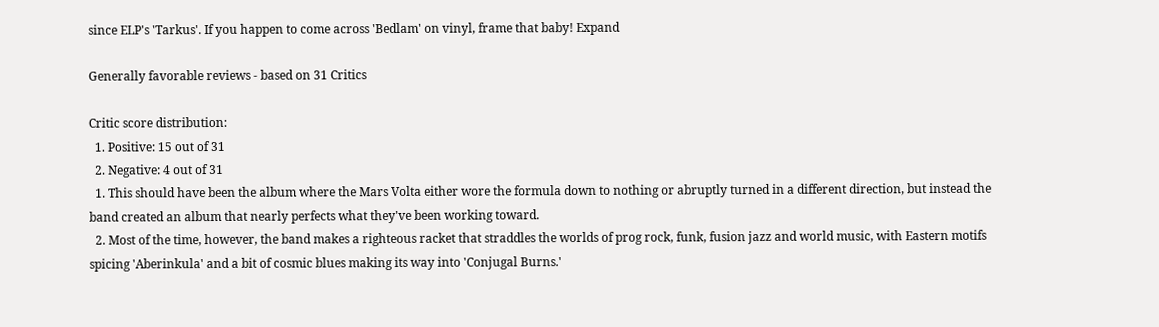since ELP's 'Tarkus'. If you happen to come across 'Bedlam' on vinyl, frame that baby! Expand

Generally favorable reviews - based on 31 Critics

Critic score distribution:
  1. Positive: 15 out of 31
  2. Negative: 4 out of 31
  1. This should have been the album where the Mars Volta either wore the formula down to nothing or abruptly turned in a different direction, but instead the band created an album that nearly perfects what they've been working toward.
  2. Most of the time, however, the band makes a righteous racket that straddles the worlds of prog rock, funk, fusion jazz and world music, with Eastern motifs spicing 'Aberinkula' and a bit of cosmic blues making its way into 'Conjugal Burns.'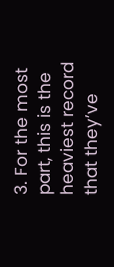3. For the most part, this is the heaviest record that they’ve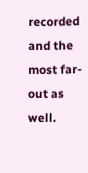recorded and the most far-out as well.